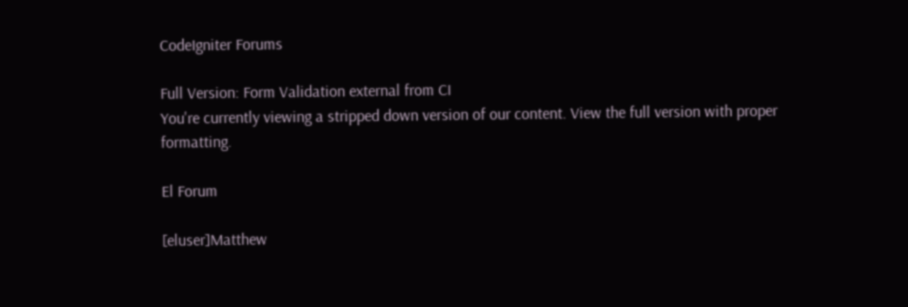CodeIgniter Forums

Full Version: Form Validation external from CI
You're currently viewing a stripped down version of our content. View the full version with proper formatting.

El Forum

[eluser]Matthew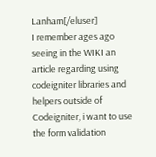Lanham[/eluser]
I remember ages ago seeing in the WIKI an article regarding using codeigniter libraries and helpers outside of Codeigniter, i want to use the form validation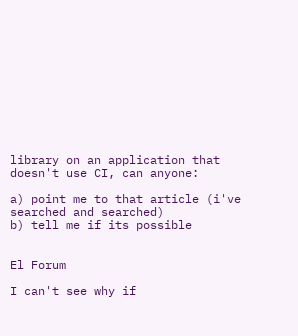library on an application that doesn't use CI, can anyone:

a) point me to that article (i've searched and searched)
b) tell me if its possible


El Forum

I can't see why if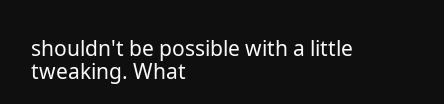shouldn't be possible with a little tweaking. What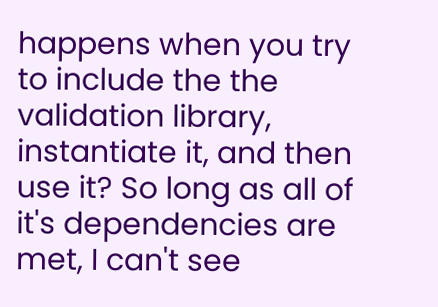happens when you try to include the the validation library, instantiate it, and then use it? So long as all of it's dependencies are met, I can't see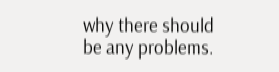why there should be any problems.